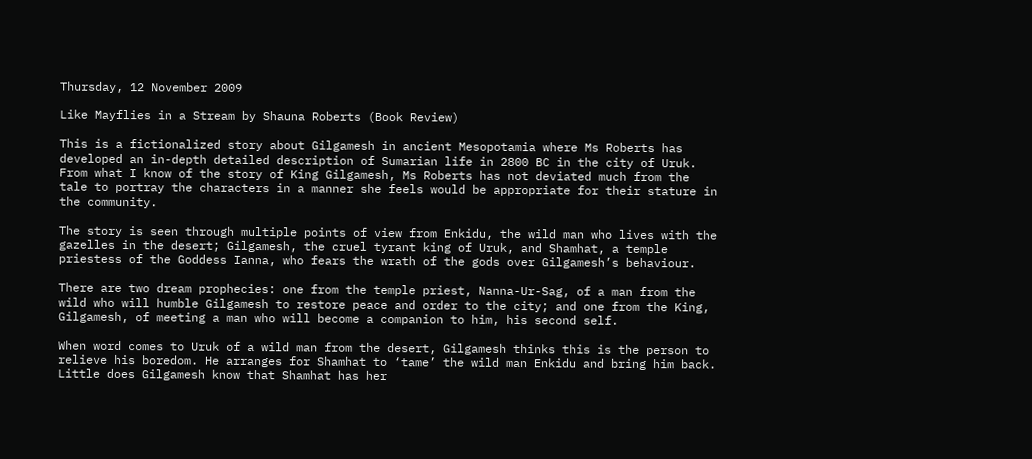Thursday, 12 November 2009

Like Mayflies in a Stream by Shauna Roberts (Book Review)

This is a fictionalized story about Gilgamesh in ancient Mesopotamia where Ms Roberts has developed an in-depth detailed description of Sumarian life in 2800 BC in the city of Uruk. From what I know of the story of King Gilgamesh, Ms Roberts has not deviated much from the tale to portray the characters in a manner she feels would be appropriate for their stature in the community.

The story is seen through multiple points of view from Enkidu, the wild man who lives with the gazelles in the desert; Gilgamesh, the cruel tyrant king of Uruk, and Shamhat, a temple priestess of the Goddess Ianna, who fears the wrath of the gods over Gilgamesh’s behaviour.

There are two dream prophecies: one from the temple priest, Nanna-Ur-Sag, of a man from the wild who will humble Gilgamesh to restore peace and order to the city; and one from the King, Gilgamesh, of meeting a man who will become a companion to him, his second self.

When word comes to Uruk of a wild man from the desert, Gilgamesh thinks this is the person to relieve his boredom. He arranges for Shamhat to ‘tame’ the wild man Enkidu and bring him back. Little does Gilgamesh know that Shamhat has her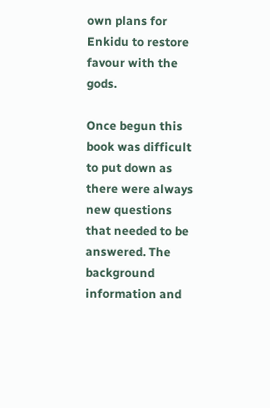own plans for Enkidu to restore favour with the gods.

Once begun this book was difficult to put down as there were always new questions that needed to be answered. The background information and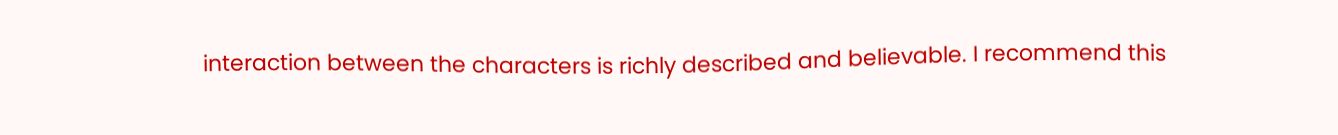interaction between the characters is richly described and believable. I recommend this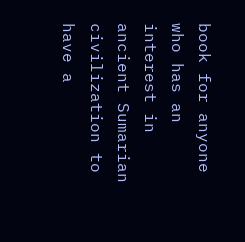book for anyone who has an interest in ancient Sumarian civilization to have a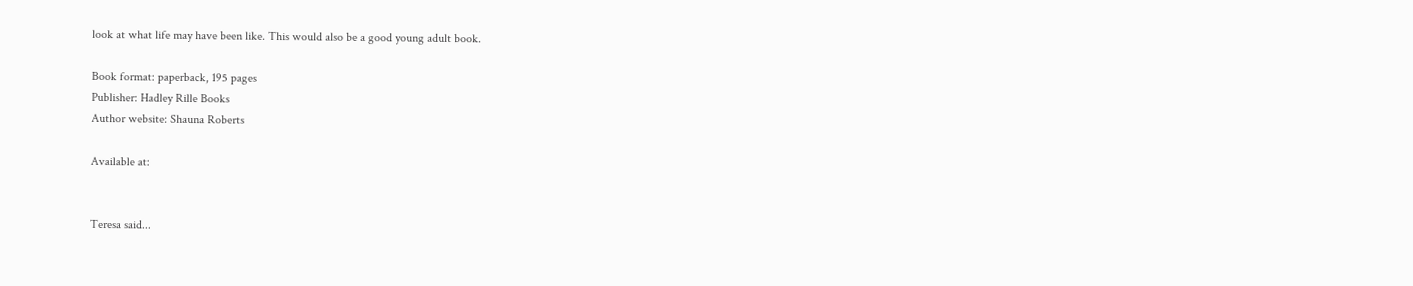look at what life may have been like. This would also be a good young adult book.

Book format: paperback, 195 pages
Publisher: Hadley Rille Books
Author website: Shauna Roberts

Available at:


Teresa said...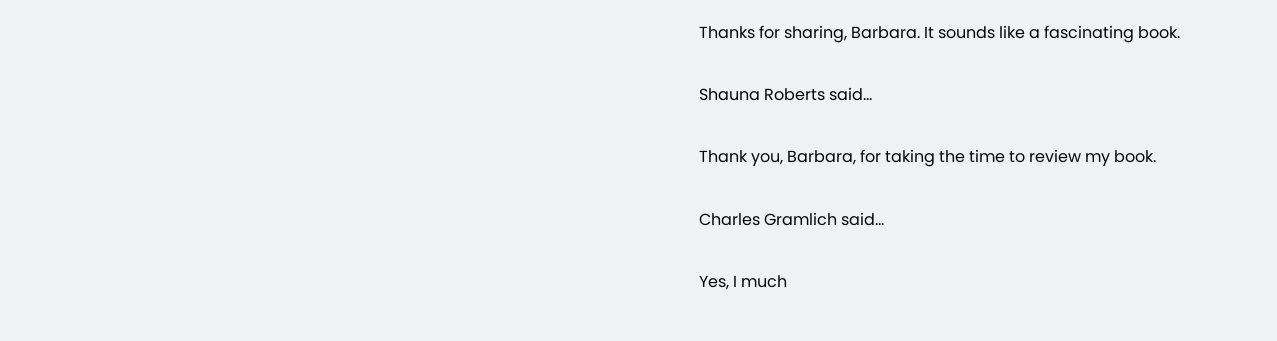Thanks for sharing, Barbara. It sounds like a fascinating book.

Shauna Roberts said...

Thank you, Barbara, for taking the time to review my book.

Charles Gramlich said...

Yes, I much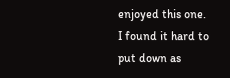enjoyed this one. I found it hard to put down as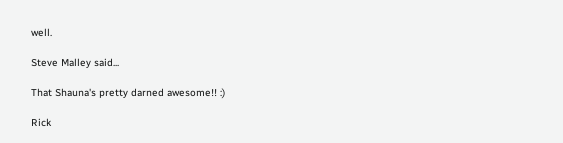well.

Steve Malley said...

That Shauna's pretty darned awesome!! :)

Rick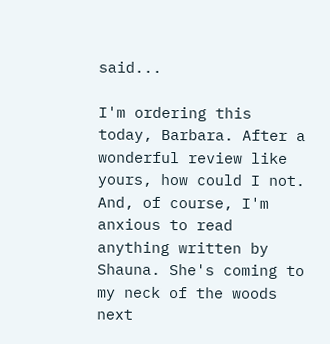said...

I'm ordering this today, Barbara. After a wonderful review like yours, how could I not. And, of course, I'm anxious to read anything written by Shauna. She's coming to my neck of the woods next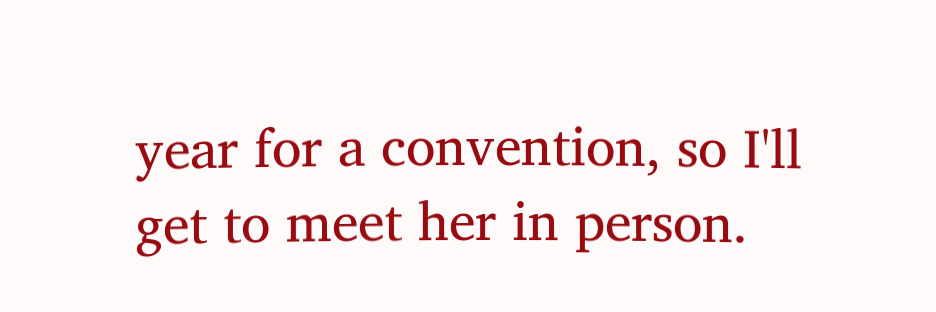year for a convention, so I'll get to meet her in person.